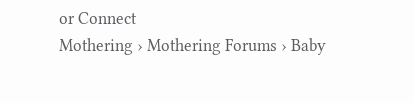or Connect
Mothering › Mothering Forums › Baby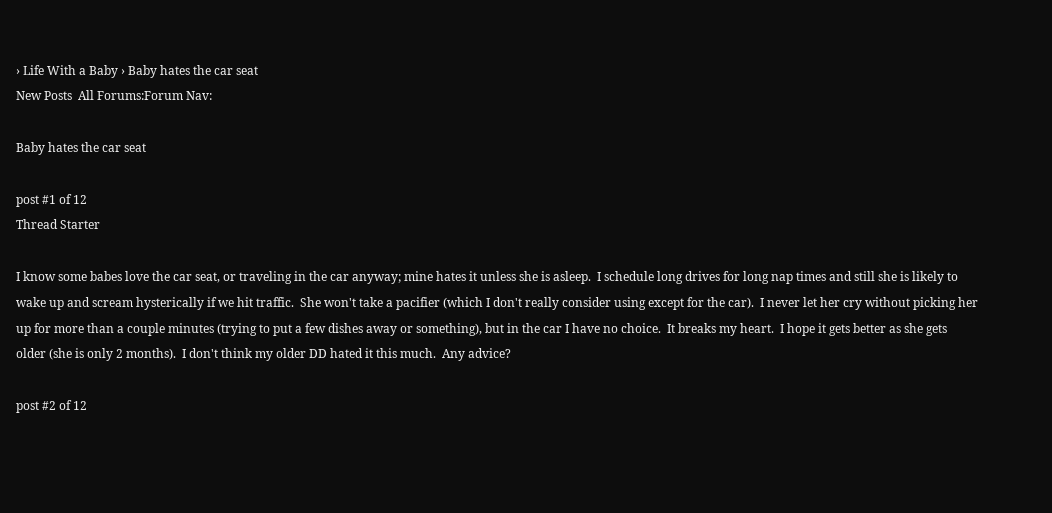› Life With a Baby › Baby hates the car seat
New Posts  All Forums:Forum Nav:

Baby hates the car seat

post #1 of 12
Thread Starter

I know some babes love the car seat, or traveling in the car anyway; mine hates it unless she is asleep.  I schedule long drives for long nap times and still she is likely to wake up and scream hysterically if we hit traffic.  She won't take a pacifier (which I don't really consider using except for the car).  I never let her cry without picking her up for more than a couple minutes (trying to put a few dishes away or something), but in the car I have no choice.  It breaks my heart.  I hope it gets better as she gets older (she is only 2 months).  I don't think my older DD hated it this much.  Any advice?

post #2 of 12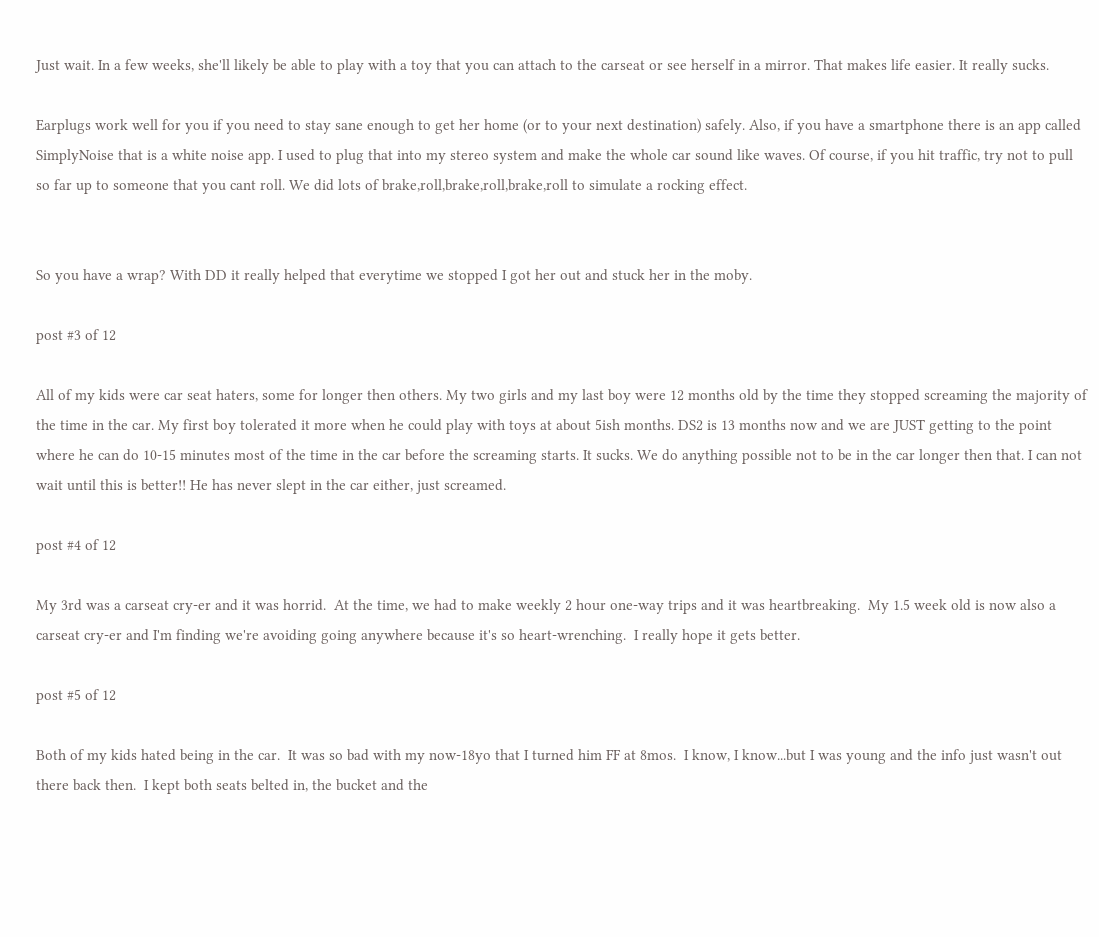Just wait. In a few weeks, she'll likely be able to play with a toy that you can attach to the carseat or see herself in a mirror. That makes life easier. It really sucks.

Earplugs work well for you if you need to stay sane enough to get her home (or to your next destination) safely. Also, if you have a smartphone there is an app called SimplyNoise that is a white noise app. I used to plug that into my stereo system and make the whole car sound like waves. Of course, if you hit traffic, try not to pull so far up to someone that you cant roll. We did lots of brake,roll,brake,roll,brake,roll to simulate a rocking effect.


So you have a wrap? With DD it really helped that everytime we stopped I got her out and stuck her in the moby.

post #3 of 12

All of my kids were car seat haters, some for longer then others. My two girls and my last boy were 12 months old by the time they stopped screaming the majority of the time in the car. My first boy tolerated it more when he could play with toys at about 5ish months. DS2 is 13 months now and we are JUST getting to the point where he can do 10-15 minutes most of the time in the car before the screaming starts. It sucks. We do anything possible not to be in the car longer then that. I can not wait until this is better!! He has never slept in the car either, just screamed.

post #4 of 12

My 3rd was a carseat cry-er and it was horrid.  At the time, we had to make weekly 2 hour one-way trips and it was heartbreaking.  My 1.5 week old is now also a carseat cry-er and I'm finding we're avoiding going anywhere because it's so heart-wrenching.  I really hope it gets better.

post #5 of 12

Both of my kids hated being in the car.  It was so bad with my now-18yo that I turned him FF at 8mos.  I know, I know...but I was young and the info just wasn't out there back then.  I kept both seats belted in, the bucket and the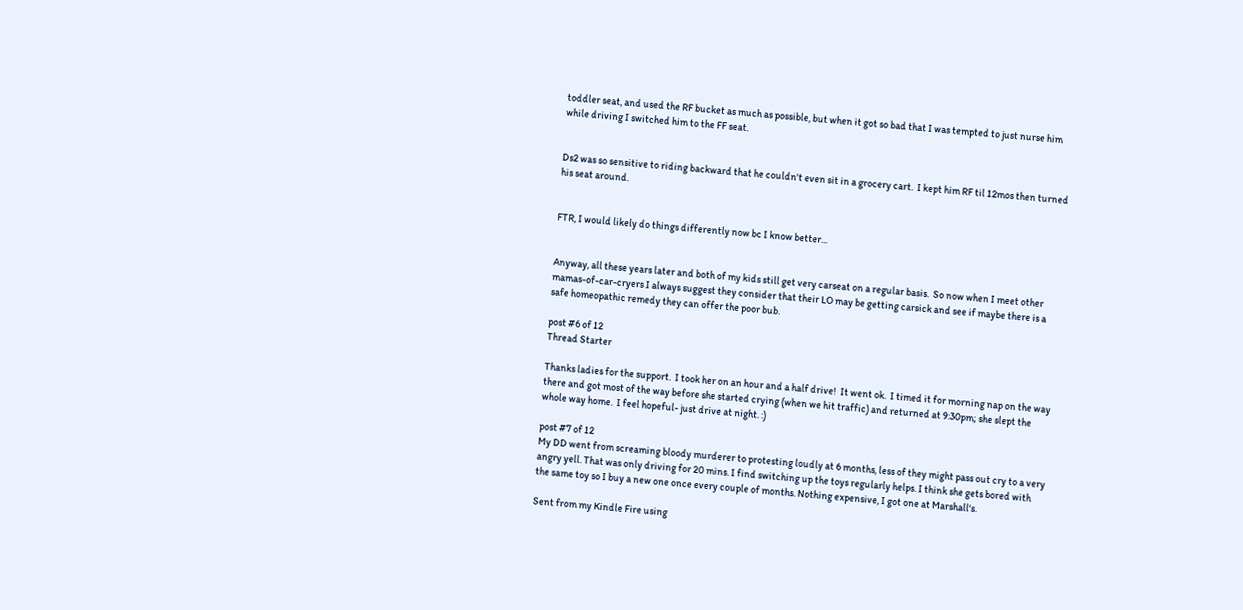toddler seat, and used the RF bucket as much as possible, but when it got so bad that I was tempted to just nurse him while driving I switched him to the FF seat.


Ds2 was so sensitive to riding backward that he couldn't even sit in a grocery cart.  I kept him RF til 12mos then turned his seat around.


FTR, I would likely do things differently now bc I know better...


Anyway, all these years later and both of my kids still get very carseat on a regular basis.  So now when I meet other mamas-of-car-cryers I always suggest they consider that their LO may be getting carsick and see if maybe there is a safe homeopathic remedy they can offer the poor bub.

post #6 of 12
Thread Starter

Thanks ladies for the support.  I took her on an hour and a half drive!  It went ok.  I timed it for morning nap on the way there and got most of the way before she started crying (when we hit traffic) and returned at 9:30pm; she slept the whole way home.  I feel hopeful- just drive at night. :)

post #7 of 12
My DD went from screaming bloody murderer to protesting loudly at 6 months, less of they might pass out cry to a very angry yell. That was only driving for 20 mins. I find switching up the toys regularly helps. I think she gets bored with the same toy so I buy a new one once every couple of months. Nothing expensive, I got one at Marshall's.

Sent from my Kindle Fire using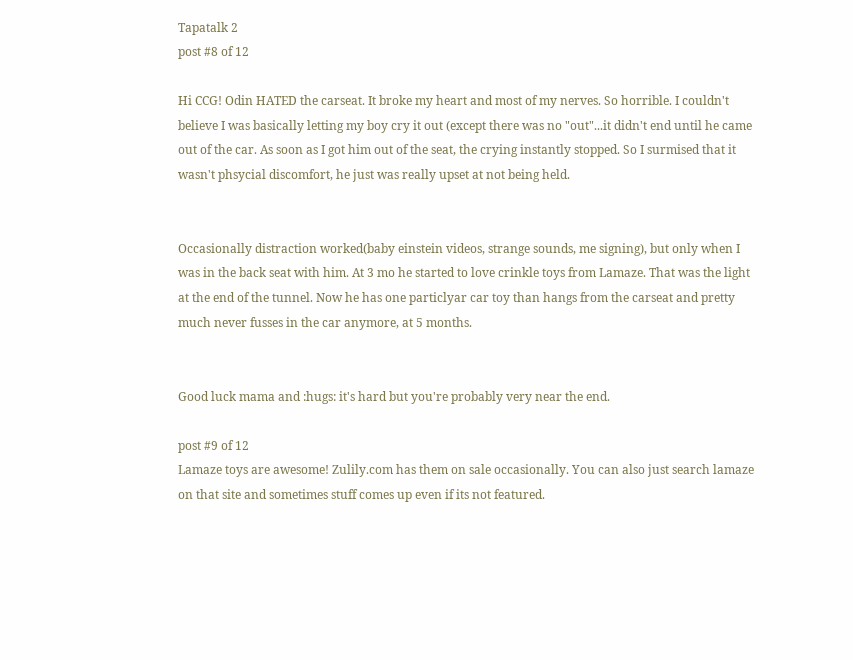Tapatalk 2
post #8 of 12

Hi CCG! Odin HATED the carseat. It broke my heart and most of my nerves. So horrible. I couldn't believe I was basically letting my boy cry it out (except there was no "out"...it didn't end until he came out of the car. As soon as I got him out of the seat, the crying instantly stopped. So I surmised that it wasn't phsycial discomfort, he just was really upset at not being held.


Occasionally distraction worked(baby einstein videos, strange sounds, me signing), but only when I was in the back seat with him. At 3 mo he started to love crinkle toys from Lamaze. That was the light at the end of the tunnel. Now he has one particlyar car toy than hangs from the carseat and pretty much never fusses in the car anymore, at 5 months.


Good luck mama and :hugs: it's hard but you're probably very near the end.

post #9 of 12
Lamaze toys are awesome! Zulily.com has them on sale occasionally. You can also just search lamaze on that site and sometimes stuff comes up even if its not featured.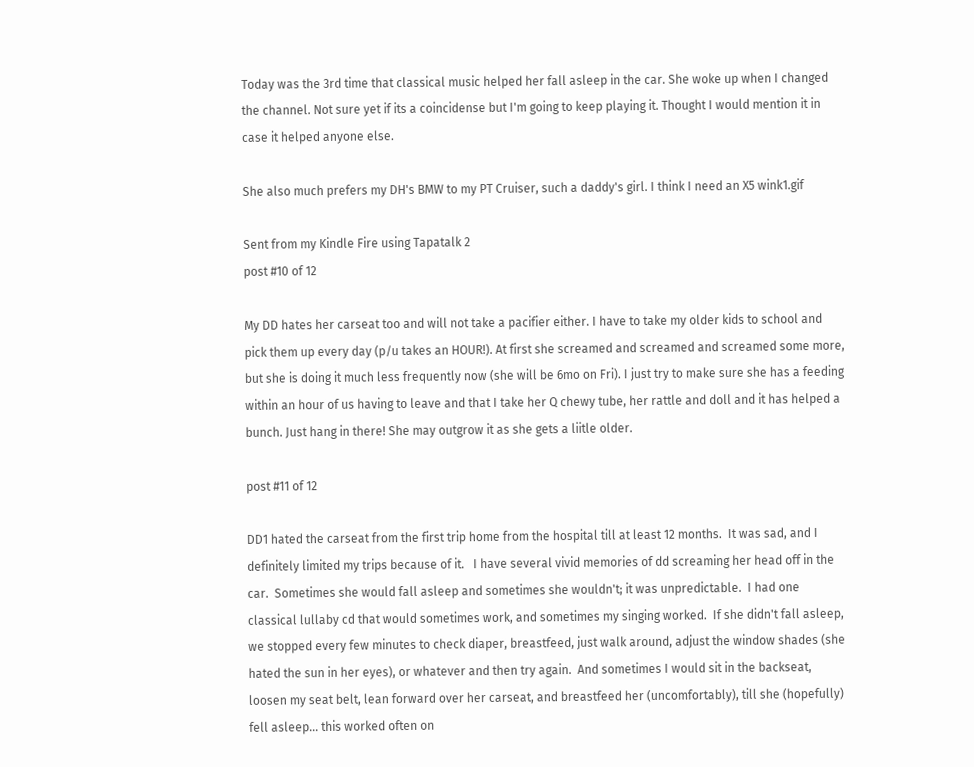Today was the 3rd time that classical music helped her fall asleep in the car. She woke up when I changed the channel. Not sure yet if its a coincidense but I'm going to keep playing it. Thought I would mention it in case it helped anyone else.

She also much prefers my DH's BMW to my PT Cruiser, such a daddy's girl. I think I need an X5 wink1.gif

Sent from my Kindle Fire using Tapatalk 2
post #10 of 12

My DD hates her carseat too and will not take a pacifier either. I have to take my older kids to school and pick them up every day (p/u takes an HOUR!). At first she screamed and screamed and screamed some more, but she is doing it much less frequently now (she will be 6mo on Fri). I just try to make sure she has a feeding within an hour of us having to leave and that I take her Q chewy tube, her rattle and doll and it has helped a bunch. Just hang in there! She may outgrow it as she gets a liitle older.

post #11 of 12

DD1 hated the carseat from the first trip home from the hospital till at least 12 months.  It was sad, and I definitely limited my trips because of it.   I have several vivid memories of dd screaming her head off in the car.  Sometimes she would fall asleep and sometimes she wouldn't; it was unpredictable.  I had one classical lullaby cd that would sometimes work, and sometimes my singing worked.  If she didn't fall asleep, we stopped every few minutes to check diaper, breastfeed, just walk around, adjust the window shades (she hated the sun in her eyes), or whatever and then try again.  And sometimes I would sit in the backseat, loosen my seat belt, lean forward over her carseat, and breastfeed her (uncomfortably), till she (hopefully) fell asleep... this worked often on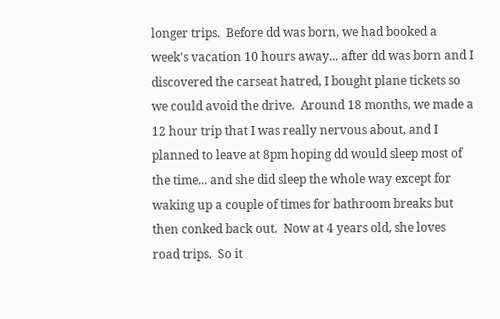longer trips.  Before dd was born, we had booked a week's vacation 10 hours away... after dd was born and I discovered the carseat hatred, I bought plane tickets so we could avoid the drive.  Around 18 months, we made a 12 hour trip that I was really nervous about, and I planned to leave at 8pm hoping dd would sleep most of the time... and she did sleep the whole way except for waking up a couple of times for bathroom breaks but then conked back out.  Now at 4 years old, she loves road trips.  So it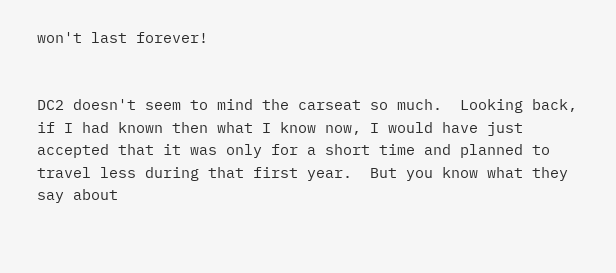won't last forever!


DC2 doesn't seem to mind the carseat so much.  Looking back, if I had known then what I know now, I would have just accepted that it was only for a short time and planned to travel less during that first year.  But you know what they say about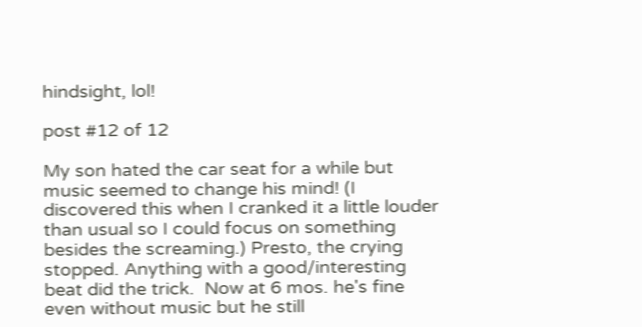hindsight, lol!

post #12 of 12

My son hated the car seat for a while but music seemed to change his mind! (I discovered this when I cranked it a little louder than usual so I could focus on something besides the screaming.) Presto, the crying stopped. Anything with a good/interesting beat did the trick.  Now at 6 mos. he's fine even without music but he still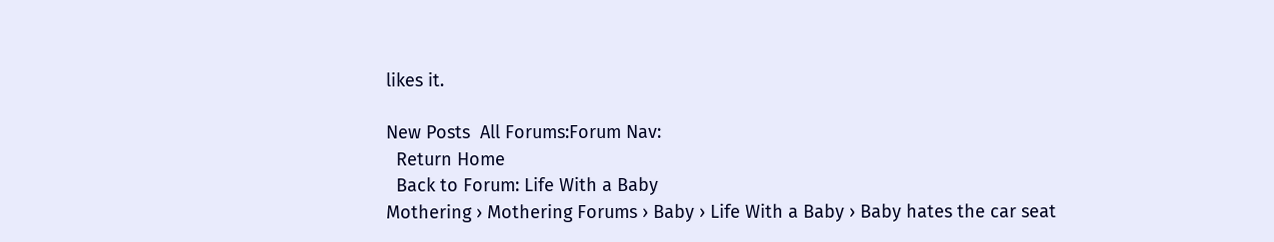likes it.

New Posts  All Forums:Forum Nav:
  Return Home
  Back to Forum: Life With a Baby
Mothering › Mothering Forums › Baby › Life With a Baby › Baby hates the car seat